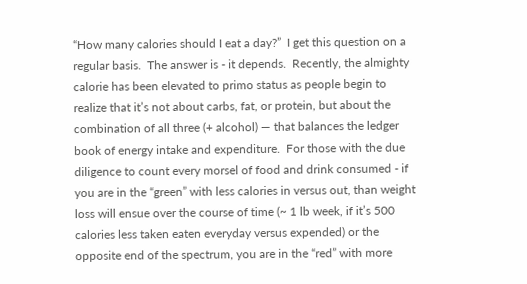“How many calories should I eat a day?”  I get this question on a regular basis.  The answer is - it depends.  Recently, the almighty calorie has been elevated to primo status as people begin to realize that it’s not about carbs, fat, or protein, but about the combination of all three (+ alcohol) — that balances the ledger book of energy intake and expenditure.  For those with the due diligence to count every morsel of food and drink consumed - if you are in the “green” with less calories in versus out, than weight loss will ensue over the course of time (~ 1 lb week, if it’s 500 calories less taken eaten everyday versus expended) or the opposite end of the spectrum, you are in the “red” with more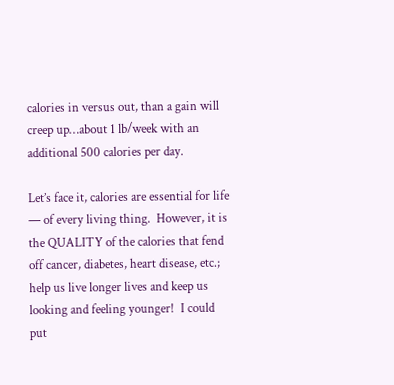calories in versus out, than a gain will creep up…about 1 lb/week with an additional 500 calories per day.

Let’s face it, calories are essential for life — of every living thing.  However, it is the QUALITY of the calories that fend off cancer, diabetes, heart disease, etc.; help us live longer lives and keep us looking and feeling younger!  I could put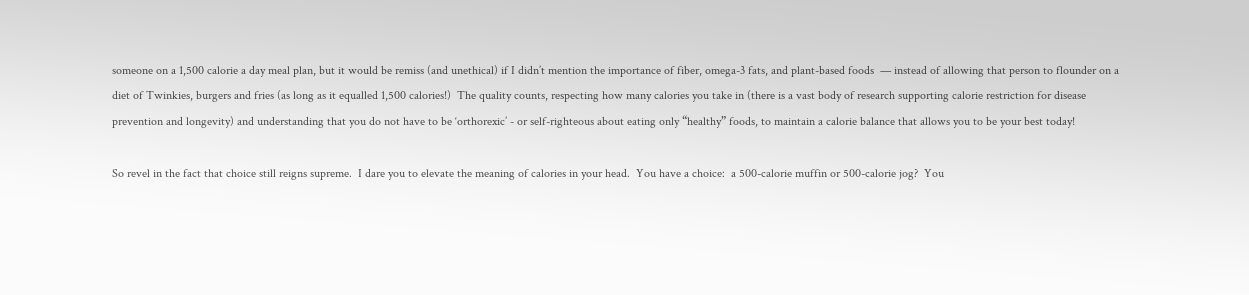someone on a 1,500 calorie a day meal plan, but it would be remiss (and unethical) if I didn’t mention the importance of fiber, omega-3 fats, and plant-based foods  — instead of allowing that person to flounder on a diet of Twinkies, burgers and fries (as long as it equalled 1,500 calories!)  The quality counts, respecting how many calories you take in (there is a vast body of research supporting calorie restriction for disease prevention and longevity) and understanding that you do not have to be ‘orthorexic’ - or self-righteous about eating only “healthy” foods, to maintain a calorie balance that allows you to be your best today!

So revel in the fact that choice still reigns supreme.  I dare you to elevate the meaning of calories in your head.  You have a choice:  a 500-calorie muffin or 500-calorie jog?  You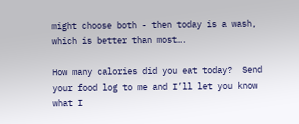might choose both - then today is a wash, which is better than most….

How many calories did you eat today?  Send your food log to me and I’ll let you know what I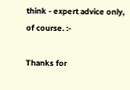think - expert advice only, of course. :-

Thanks for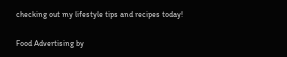checking out my lifestyle tips and recipes today!

Food Advertising by